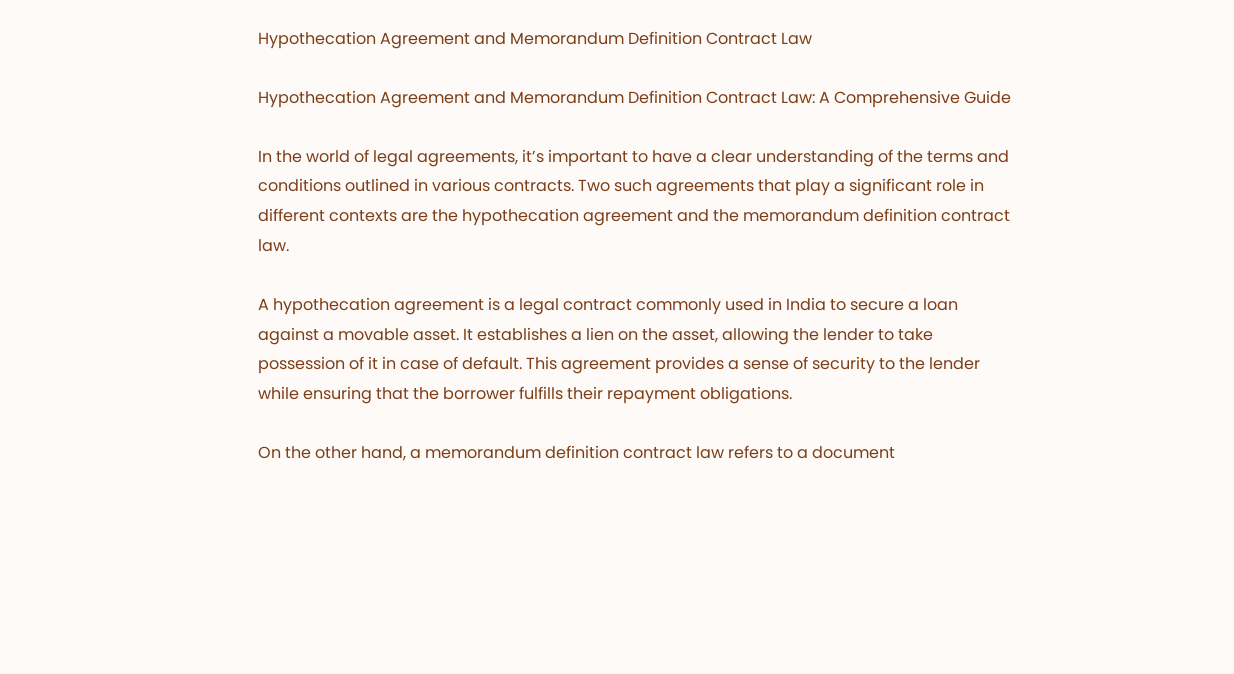Hypothecation Agreement and Memorandum Definition Contract Law

Hypothecation Agreement and Memorandum Definition Contract Law: A Comprehensive Guide

In the world of legal agreements, it’s important to have a clear understanding of the terms and conditions outlined in various contracts. Two such agreements that play a significant role in different contexts are the hypothecation agreement and the memorandum definition contract law.

A hypothecation agreement is a legal contract commonly used in India to secure a loan against a movable asset. It establishes a lien on the asset, allowing the lender to take possession of it in case of default. This agreement provides a sense of security to the lender while ensuring that the borrower fulfills their repayment obligations.

On the other hand, a memorandum definition contract law refers to a document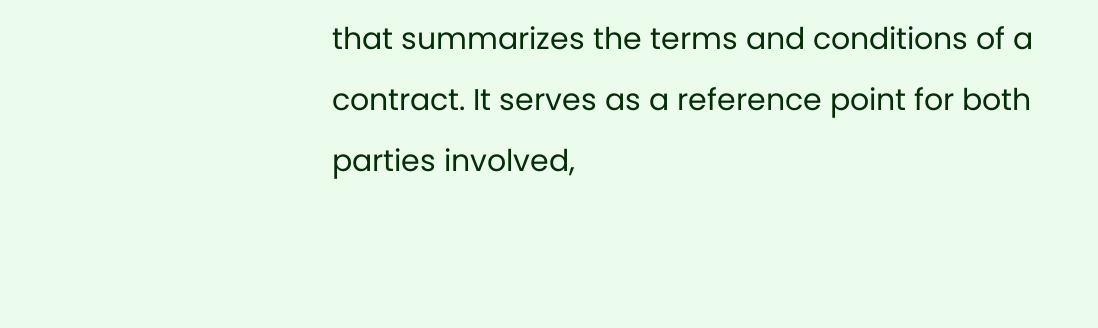that summarizes the terms and conditions of a contract. It serves as a reference point for both parties involved,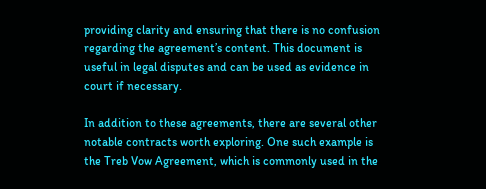providing clarity and ensuring that there is no confusion regarding the agreement’s content. This document is useful in legal disputes and can be used as evidence in court if necessary.

In addition to these agreements, there are several other notable contracts worth exploring. One such example is the Treb Vow Agreement, which is commonly used in the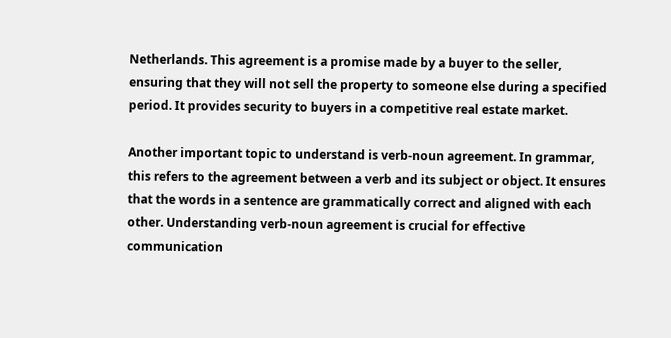Netherlands. This agreement is a promise made by a buyer to the seller, ensuring that they will not sell the property to someone else during a specified period. It provides security to buyers in a competitive real estate market.

Another important topic to understand is verb-noun agreement. In grammar, this refers to the agreement between a verb and its subject or object. It ensures that the words in a sentence are grammatically correct and aligned with each other. Understanding verb-noun agreement is crucial for effective communication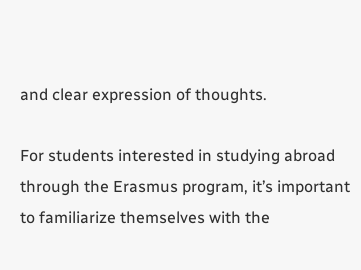and clear expression of thoughts.

For students interested in studying abroad through the Erasmus program, it’s important to familiarize themselves with the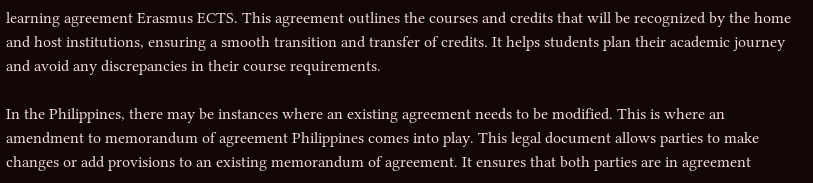learning agreement Erasmus ECTS. This agreement outlines the courses and credits that will be recognized by the home and host institutions, ensuring a smooth transition and transfer of credits. It helps students plan their academic journey and avoid any discrepancies in their course requirements.

In the Philippines, there may be instances where an existing agreement needs to be modified. This is where an amendment to memorandum of agreement Philippines comes into play. This legal document allows parties to make changes or add provisions to an existing memorandum of agreement. It ensures that both parties are in agreement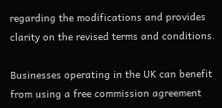regarding the modifications and provides clarity on the revised terms and conditions.

Businesses operating in the UK can benefit from using a free commission agreement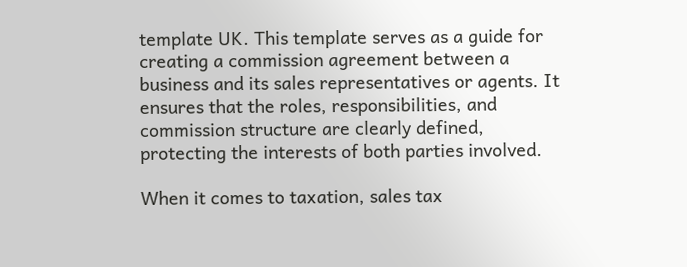template UK. This template serves as a guide for creating a commission agreement between a business and its sales representatives or agents. It ensures that the roles, responsibilities, and commission structure are clearly defined, protecting the interests of both parties involved.

When it comes to taxation, sales tax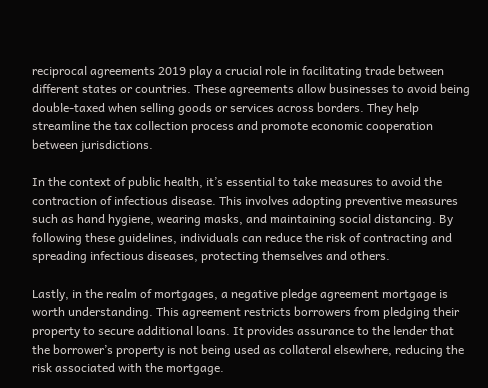reciprocal agreements 2019 play a crucial role in facilitating trade between different states or countries. These agreements allow businesses to avoid being double-taxed when selling goods or services across borders. They help streamline the tax collection process and promote economic cooperation between jurisdictions.

In the context of public health, it’s essential to take measures to avoid the contraction of infectious disease. This involves adopting preventive measures such as hand hygiene, wearing masks, and maintaining social distancing. By following these guidelines, individuals can reduce the risk of contracting and spreading infectious diseases, protecting themselves and others.

Lastly, in the realm of mortgages, a negative pledge agreement mortgage is worth understanding. This agreement restricts borrowers from pledging their property to secure additional loans. It provides assurance to the lender that the borrower’s property is not being used as collateral elsewhere, reducing the risk associated with the mortgage.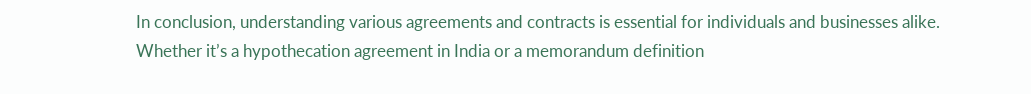In conclusion, understanding various agreements and contracts is essential for individuals and businesses alike. Whether it’s a hypothecation agreement in India or a memorandum definition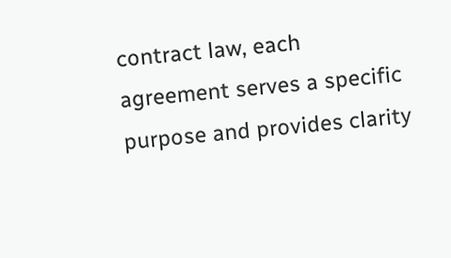contract law, each agreement serves a specific purpose and provides clarity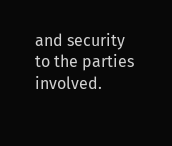and security to the parties involved.